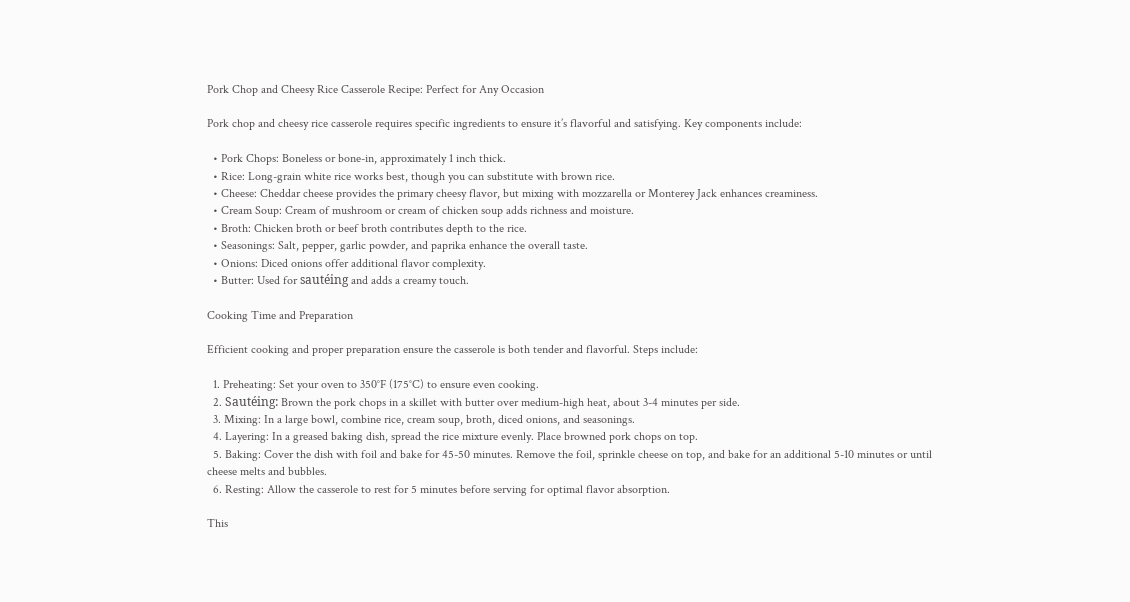Pork Chop and Cheesy Rice Casserole Recipe: Perfect for Any Occasion

Pork chop and cheesy rice casserole requires specific ingredients to ensure it’s flavorful and satisfying. Key components include:

  • Pork Chops: Boneless or bone-in, approximately 1 inch thick.
  • Rice: Long-grain white rice works best, though you can substitute with brown rice.
  • Cheese: Cheddar cheese provides the primary cheesy flavor, but mixing with mozzarella or Monterey Jack enhances creaminess.
  • Cream Soup: Cream of mushroom or cream of chicken soup adds richness and moisture.
  • Broth: Chicken broth or beef broth contributes depth to the rice.
  • Seasonings: Salt, pepper, garlic powder, and paprika enhance the overall taste.
  • Onions: Diced onions offer additional flavor complexity.
  • Butter: Used for sautéing and adds a creamy touch.

Cooking Time and Preparation

Efficient cooking and proper preparation ensure the casserole is both tender and flavorful. Steps include:

  1. Preheating: Set your oven to 350°F (175°C) to ensure even cooking.
  2. Sautéing: Brown the pork chops in a skillet with butter over medium-high heat, about 3-4 minutes per side.
  3. Mixing: In a large bowl, combine rice, cream soup, broth, diced onions, and seasonings.
  4. Layering: In a greased baking dish, spread the rice mixture evenly. Place browned pork chops on top.
  5. Baking: Cover the dish with foil and bake for 45-50 minutes. Remove the foil, sprinkle cheese on top, and bake for an additional 5-10 minutes or until cheese melts and bubbles.
  6. Resting: Allow the casserole to rest for 5 minutes before serving for optimal flavor absorption.

This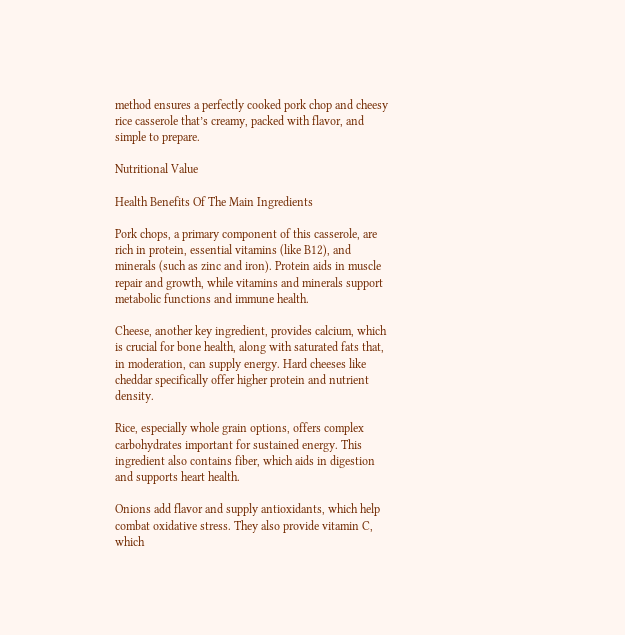method ensures a perfectly cooked pork chop and cheesy rice casserole that’s creamy, packed with flavor, and simple to prepare.

Nutritional Value

Health Benefits Of The Main Ingredients

Pork chops, a primary component of this casserole, are rich in protein, essential vitamins (like B12), and minerals (such as zinc and iron). Protein aids in muscle repair and growth, while vitamins and minerals support metabolic functions and immune health.

Cheese, another key ingredient, provides calcium, which is crucial for bone health, along with saturated fats that, in moderation, can supply energy. Hard cheeses like cheddar specifically offer higher protein and nutrient density.

Rice, especially whole grain options, offers complex carbohydrates important for sustained energy. This ingredient also contains fiber, which aids in digestion and supports heart health.

Onions add flavor and supply antioxidants, which help combat oxidative stress. They also provide vitamin C, which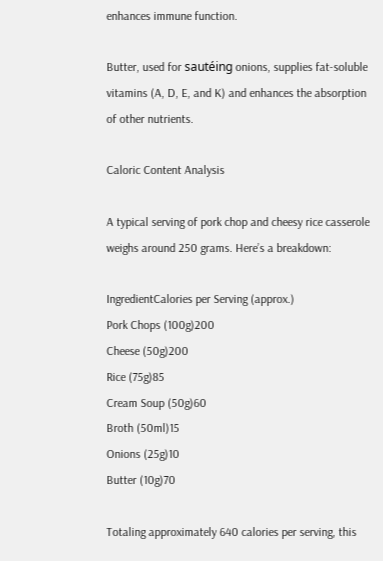enhances immune function.

Butter, used for sautéing onions, supplies fat-soluble vitamins (A, D, E, and K) and enhances the absorption of other nutrients.

Caloric Content Analysis

A typical serving of pork chop and cheesy rice casserole weighs around 250 grams. Here’s a breakdown:

IngredientCalories per Serving (approx.)
Pork Chops (100g)200
Cheese (50g)200
Rice (75g)85
Cream Soup (50g)60
Broth (50ml)15
Onions (25g)10
Butter (10g)70

Totaling approximately 640 calories per serving, this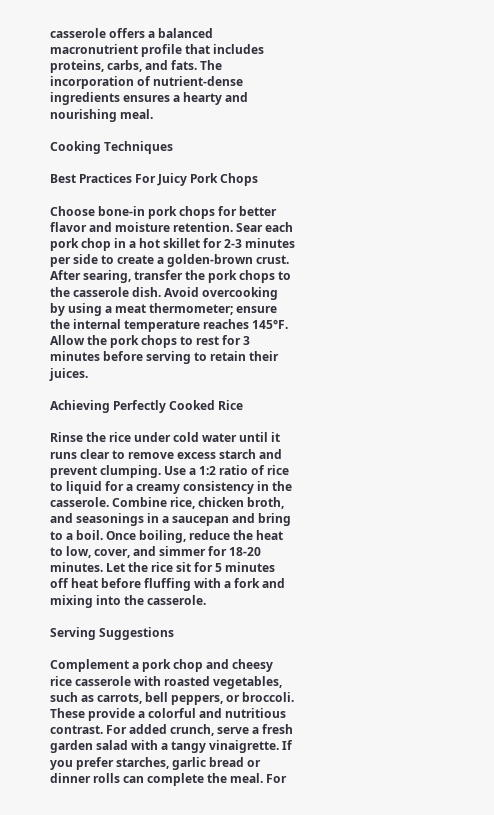casserole offers a balanced macronutrient profile that includes proteins, carbs, and fats. The incorporation of nutrient-dense ingredients ensures a hearty and nourishing meal.

Cooking Techniques

Best Practices For Juicy Pork Chops

Choose bone-in pork chops for better flavor and moisture retention. Sear each pork chop in a hot skillet for 2-3 minutes per side to create a golden-brown crust. After searing, transfer the pork chops to the casserole dish. Avoid overcooking by using a meat thermometer; ensure the internal temperature reaches 145°F. Allow the pork chops to rest for 3 minutes before serving to retain their juices.

Achieving Perfectly Cooked Rice

Rinse the rice under cold water until it runs clear to remove excess starch and prevent clumping. Use a 1:2 ratio of rice to liquid for a creamy consistency in the casserole. Combine rice, chicken broth, and seasonings in a saucepan and bring to a boil. Once boiling, reduce the heat to low, cover, and simmer for 18-20 minutes. Let the rice sit for 5 minutes off heat before fluffing with a fork and mixing into the casserole.

Serving Suggestions

Complement a pork chop and cheesy rice casserole with roasted vegetables, such as carrots, bell peppers, or broccoli. These provide a colorful and nutritious contrast. For added crunch, serve a fresh garden salad with a tangy vinaigrette. If you prefer starches, garlic bread or dinner rolls can complete the meal. For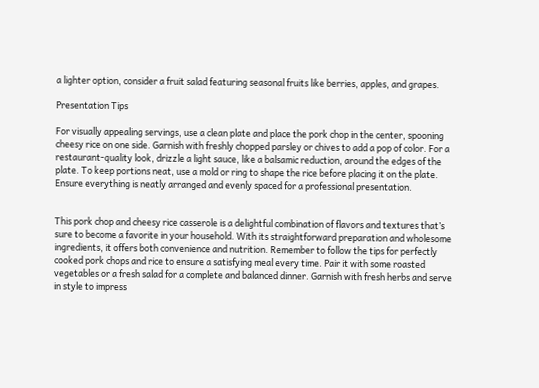a lighter option, consider a fruit salad featuring seasonal fruits like berries, apples, and grapes.

Presentation Tips

For visually appealing servings, use a clean plate and place the pork chop in the center, spooning cheesy rice on one side. Garnish with freshly chopped parsley or chives to add a pop of color. For a restaurant-quality look, drizzle a light sauce, like a balsamic reduction, around the edges of the plate. To keep portions neat, use a mold or ring to shape the rice before placing it on the plate. Ensure everything is neatly arranged and evenly spaced for a professional presentation.


This pork chop and cheesy rice casserole is a delightful combination of flavors and textures that’s sure to become a favorite in your household. With its straightforward preparation and wholesome ingredients, it offers both convenience and nutrition. Remember to follow the tips for perfectly cooked pork chops and rice to ensure a satisfying meal every time. Pair it with some roasted vegetables or a fresh salad for a complete and balanced dinner. Garnish with fresh herbs and serve in style to impress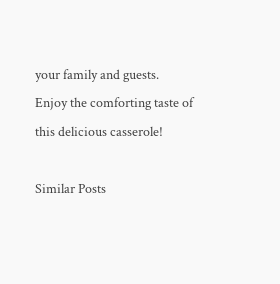your family and guests. Enjoy the comforting taste of this delicious casserole!

Similar Posts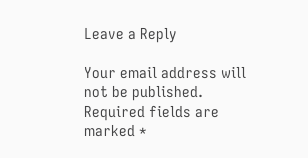Leave a Reply

Your email address will not be published. Required fields are marked *